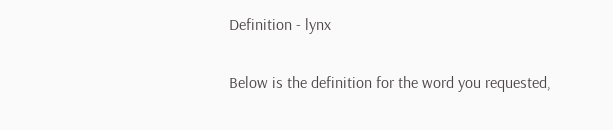Definition - lynx

Below is the definition for the word you requested,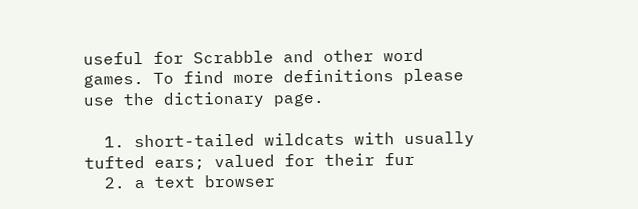useful for Scrabble and other word games. To find more definitions please use the dictionary page.

  1. short-tailed wildcats with usually tufted ears; valued for their fur
  2. a text browser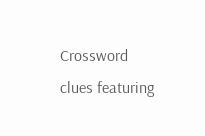Crossword clues featuring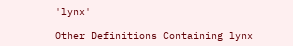'lynx'

Other Definitions Containing lynx